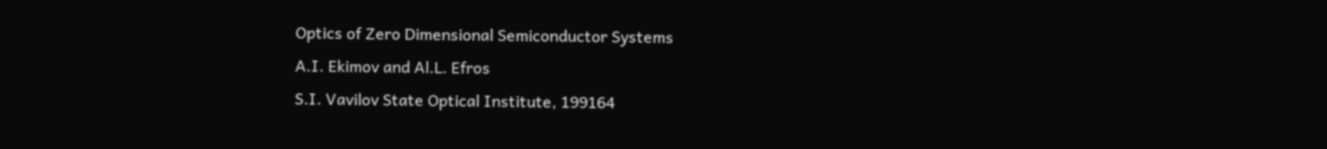Optics of Zero Dimensional Semiconductor Systems
A.I. Ekimov and Al.L. Efros
S.I. Vavilov State Optical Institute, 199164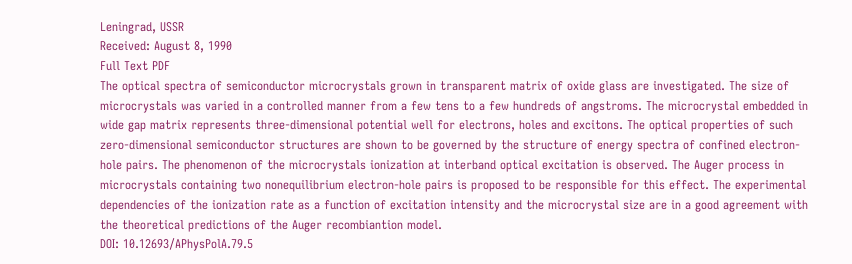Leningrad, USSR
Received: August 8, 1990
Full Text PDF
The optical spectra of semiconductor microcrystals grown in transparent matrix of oxide glass are investigated. The size of microcrystals was varied in a controlled manner from a few tens to a few hundreds of angstroms. The microcrystal embedded in wide gap matrix represents three-dimensional potential well for electrons, holes and excitons. The optical properties of such zero-dimensional semiconductor structures are shown to be governed by the structure of energy spectra of confined electron-hole pairs. The phenomenon of the microcrystals ionization at interband optical excitation is observed. The Auger process in microcrystals containing two nonequilibrium electron-hole pairs is proposed to be responsible for this effect. The experimental dependencies of the ionization rate as a function of excitation intensity and the microcrystal size are in a good agreement with the theoretical predictions of the Auger recombiantion model.
DOI: 10.12693/APhysPolA.79.5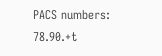PACS numbers: 78.90.+t